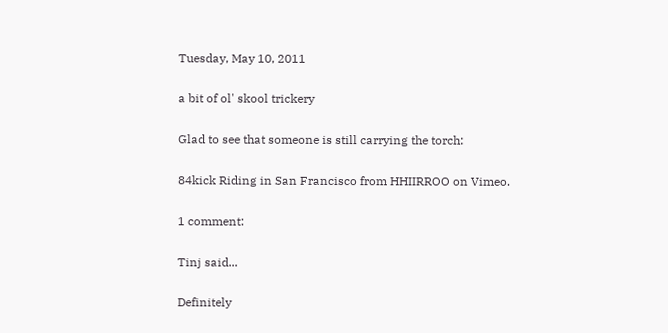Tuesday, May 10, 2011

a bit of ol' skool trickery

Glad to see that someone is still carrying the torch:

84kick Riding in San Francisco from HHIIRROO on Vimeo.

1 comment:

Tinj said...

Definitely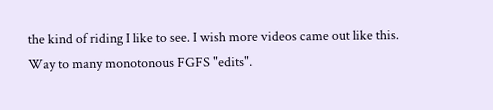the kind of riding I like to see. I wish more videos came out like this. Way to many monotonous FGFS "edits".